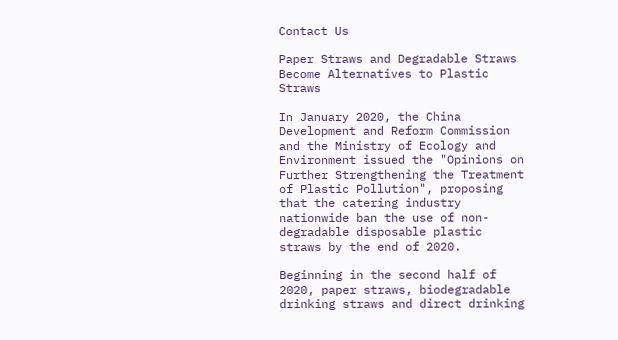Contact Us

Paper Straws and Degradable Straws Become Alternatives to Plastic Straws

In January 2020, the China Development and Reform Commission and the Ministry of Ecology and Environment issued the "Opinions on Further Strengthening the Treatment of Plastic Pollution", proposing that the catering industry nationwide ban the use of non-degradable disposable plastic straws by the end of 2020.

Beginning in the second half of 2020, paper straws, biodegradable drinking straws and direct drinking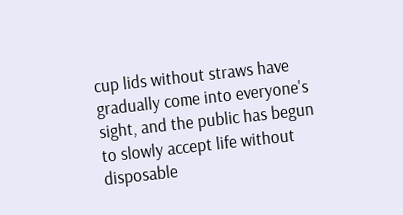cup lids without straws have gradually come into everyone's sight, and the public has begun to slowly accept life without disposable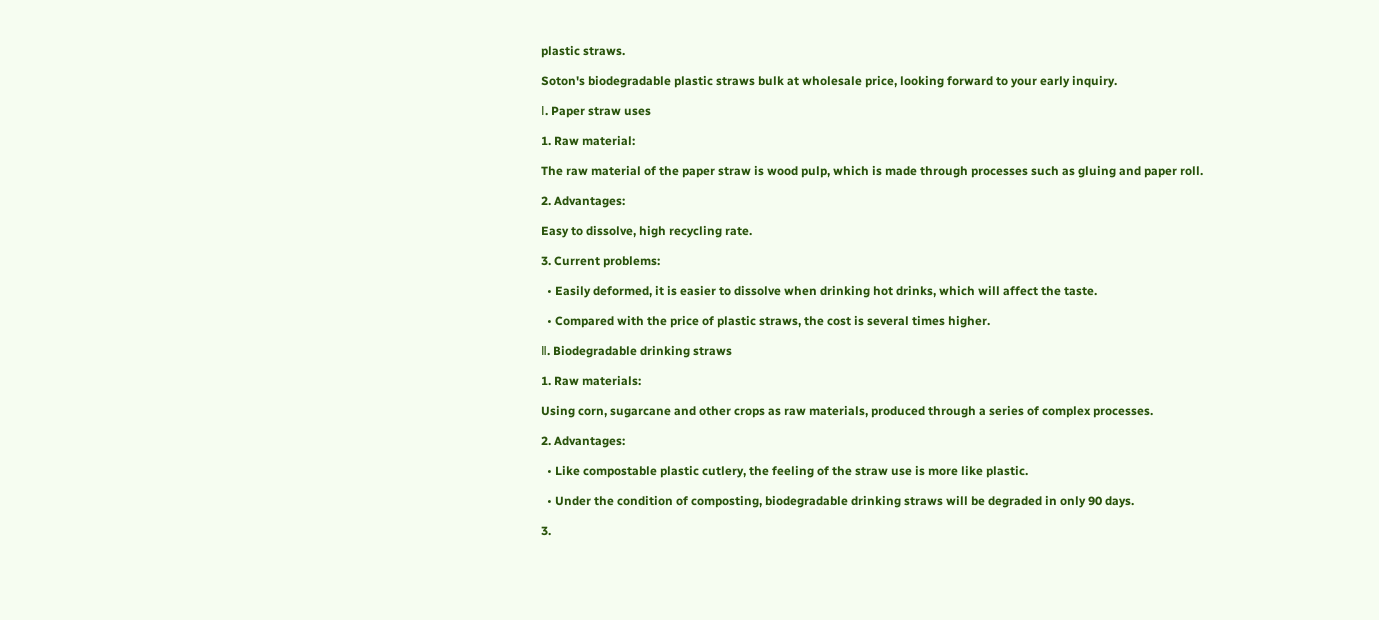plastic straws.

Soton's biodegradable plastic straws bulk at wholesale price, looking forward to your early inquiry.

Ⅰ. Paper straw uses

1. Raw material:

The raw material of the paper straw is wood pulp, which is made through processes such as gluing and paper roll.

2. Advantages:

Easy to dissolve, high recycling rate.

3. Current problems:

  • Easily deformed, it is easier to dissolve when drinking hot drinks, which will affect the taste.

  • Compared with the price of plastic straws, the cost is several times higher.

Ⅱ. Biodegradable drinking straws

1. Raw materials:

Using corn, sugarcane and other crops as raw materials, produced through a series of complex processes.

2. Advantages:

  • Like compostable plastic cutlery, the feeling of the straw use is more like plastic.

  • Under the condition of composting, biodegradable drinking straws will be degraded in only 90 days.

3.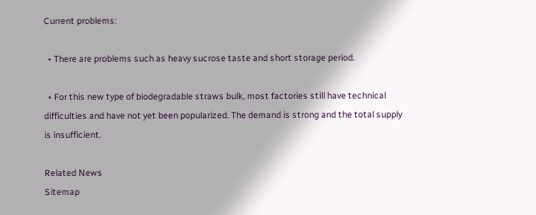Current problems:

  • There are problems such as heavy sucrose taste and short storage period.

  • For this new type of biodegradable straws bulk, most factories still have technical difficulties and have not yet been popularized. The demand is strong and the total supply is insufficient.

Related News
Sitemap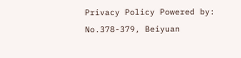Privacy Policy Powered by:
No.378-379, Beiyuan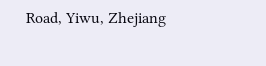Road, Yiwu, Zhejiang